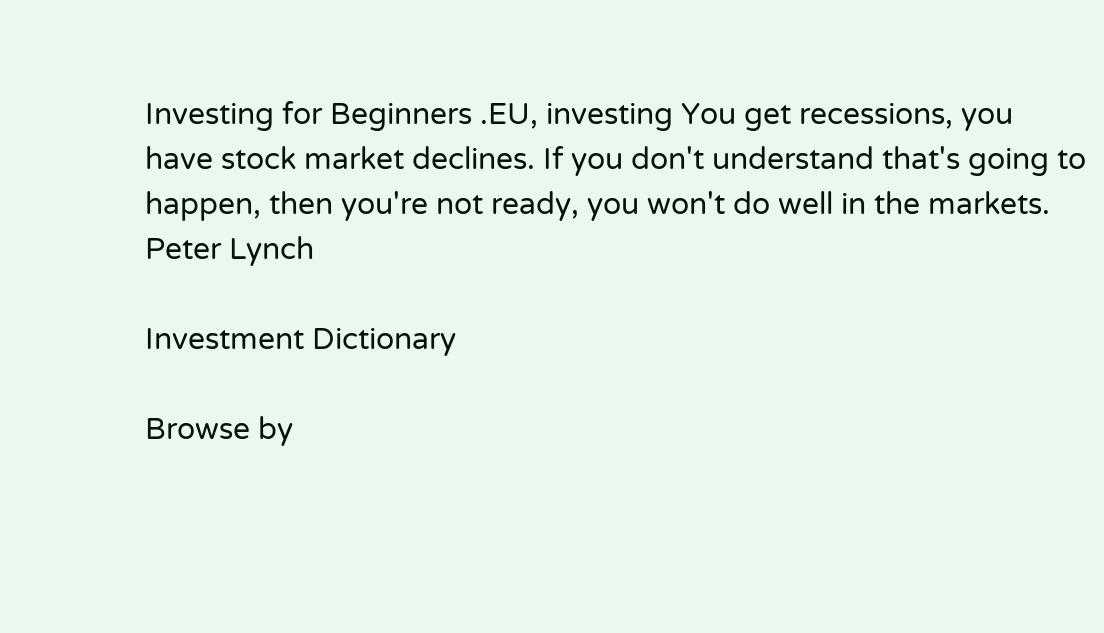Investing for Beginners .EU, investing You get recessions, you have stock market declines. If you don't understand that's going to happen, then you're not ready, you won't do well in the markets.
Peter Lynch

Investment Dictionary

Browse by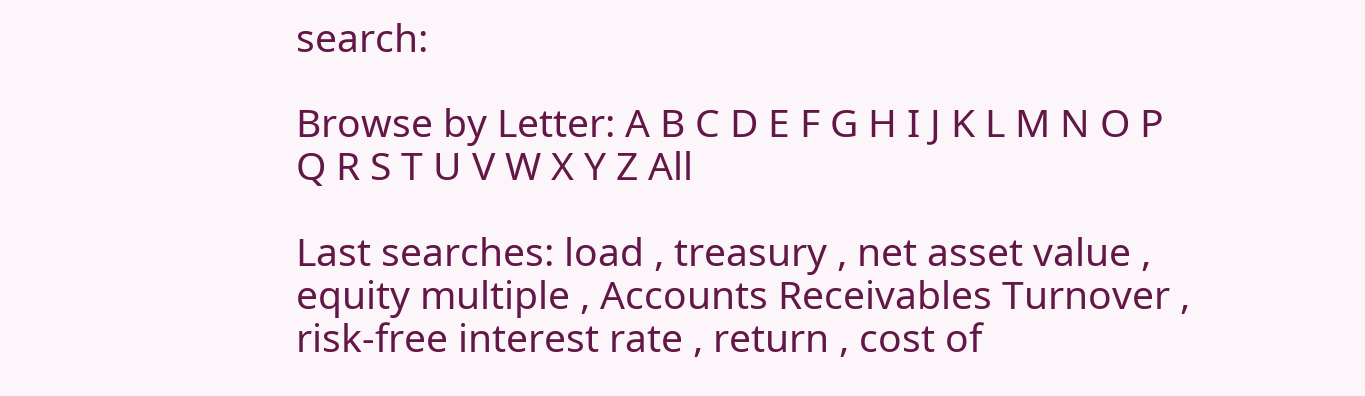search:

Browse by Letter: A B C D E F G H I J K L M N O P Q R S T U V W X Y Z All

Last searches: load , treasury , net asset value , equity multiple , Accounts Receivables Turnover , risk-free interest rate , return , cost of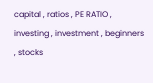capital , ratios , PE RATIO , investing , investment , beginners , stocks